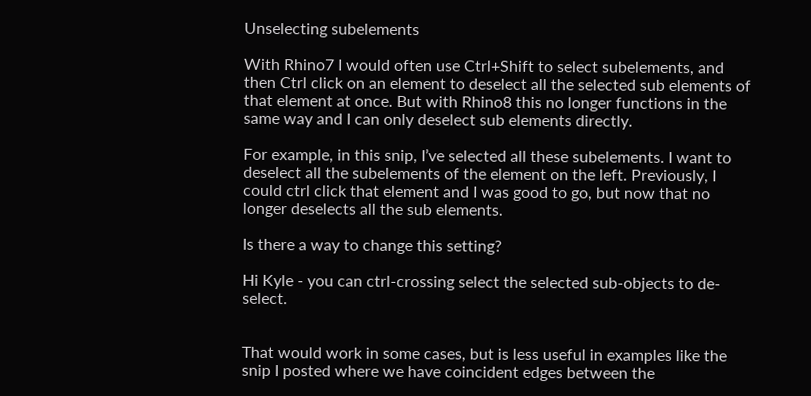Unselecting subelements

With Rhino7 I would often use Ctrl+Shift to select subelements, and then Ctrl click on an element to deselect all the selected sub elements of that element at once. But with Rhino8 this no longer functions in the same way and I can only deselect sub elements directly.

For example, in this snip, I’ve selected all these subelements. I want to deselect all the subelements of the element on the left. Previously, I could ctrl click that element and I was good to go, but now that no longer deselects all the sub elements.

Is there a way to change this setting?

Hi Kyle - you can ctrl-crossing select the selected sub-objects to de-select.


That would work in some cases, but is less useful in examples like the snip I posted where we have coincident edges between the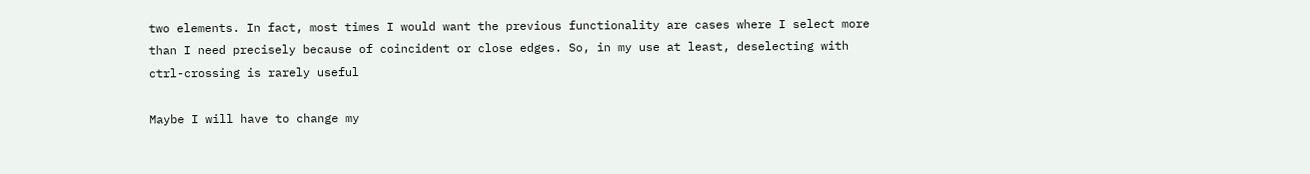two elements. In fact, most times I would want the previous functionality are cases where I select more than I need precisely because of coincident or close edges. So, in my use at least, deselecting with ctrl-crossing is rarely useful

Maybe I will have to change my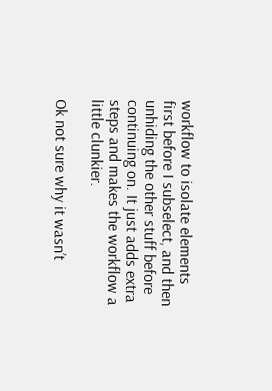workflow to isolate elements first before I subselect, and then unhiding the other stuff before continuing on. It just adds extra steps and makes the workflow a little clunkier.

Ok not sure why it wasn’t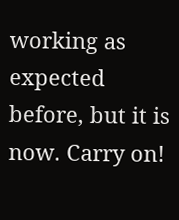working as expected before, but it is now. Carry on!